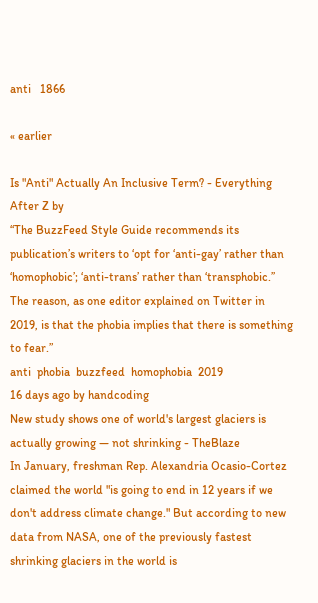anti   1866

« earlier

Is "Anti" Actually An Inclusive Term? - Everything After Z by
“The BuzzFeed Style Guide recommends its publication’s writers to ‘opt for ‘anti-gay’ rather than ‘homophobic’; ‘anti-trans’ rather than ‘transphobic.’’ The reason, as one editor explained on Twitter in 2019, is that the phobia implies that there is something to fear.”
anti  phobia  buzzfeed  homophobia  2019
16 days ago by handcoding
New study shows one of world's largest glaciers is actually growing — not shrinking - TheBlaze
In January, freshman Rep. Alexandria Ocasio-Cortez claimed the world "is going to end in 12 years if we don't address climate change." But according to new data from NASA, one of the previously fastest shrinking glaciers in the world is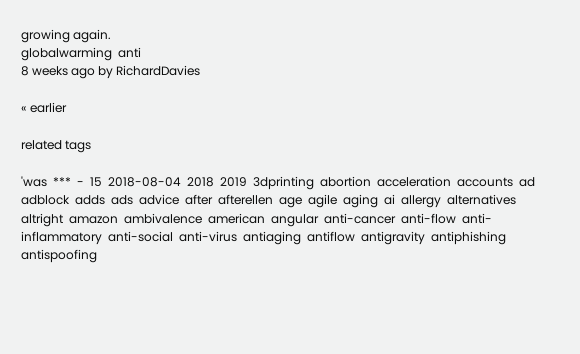growing again.
globalwarming  anti
8 weeks ago by RichardDavies

« earlier

related tags

'was  ***  -  15  2018-08-04  2018  2019  3dprinting  abortion  acceleration  accounts  ad  adblock  adds  ads  advice  after  afterellen  age  agile  aging  ai  allergy  alternatives  altright  amazon  ambivalence  american  angular  anti-cancer  anti-flow  anti-inflammatory  anti-social  anti-virus  antiaging  antiflow  antigravity  antiphishing  antispoofing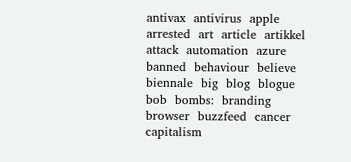antivax  antivirus  apple  arrested  art  article  artikkel  attack  automation  azure  banned  behaviour  believe  biennale  big  blog  blogue  bob  bombs:  branding  browser  buzzfeed  cancer  capitalism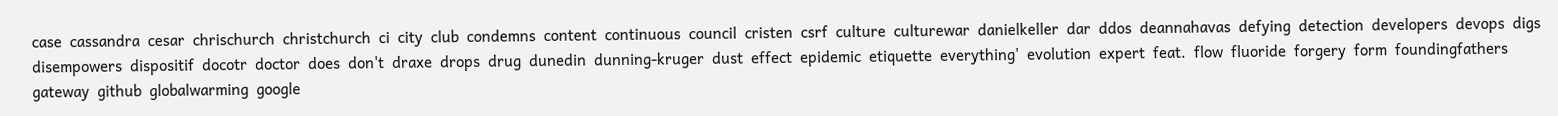case  cassandra  cesar  chrischurch  christchurch  ci  city  club  condemns  content  continuous  council  cristen  csrf  culture  culturewar  danielkeller  dar  ddos  deannahavas  defying  detection  developers  devops  digs  disempowers  dispositif  docotr  doctor  does  don't  draxe  drops  drug  dunedin  dunning-kruger  dust  effect  epidemic  etiquette  everything'  evolution  expert  feat.  flow  fluoride  forgery  form  foundingfathers  gateway  github  globalwarming  google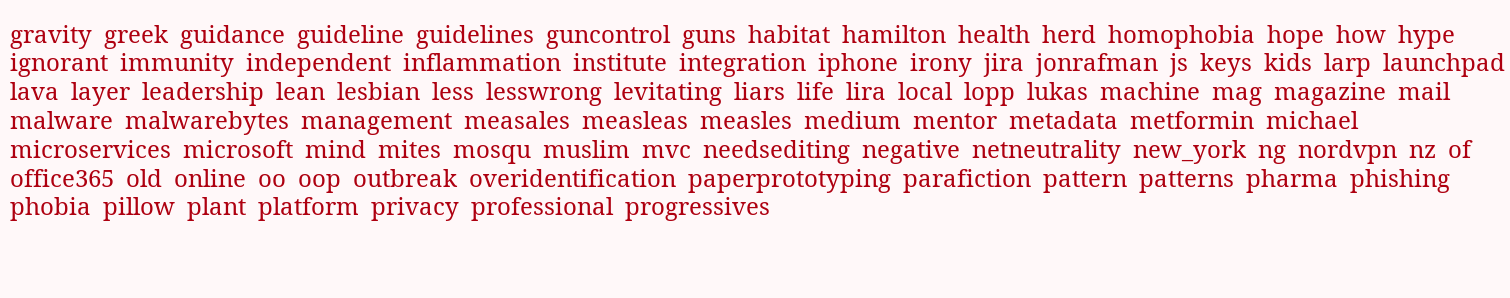gravity  greek  guidance  guideline  guidelines  guncontrol  guns  habitat  hamilton  health  herd  homophobia  hope  how  hype  ignorant  immunity  independent  inflammation  institute  integration  iphone  irony  jira  jonrafman  js  keys  kids  larp  launchpad  lava  layer  leadership  lean  lesbian  less  lesswrong  levitating  liars  life  lira  local  lopp  lukas  machine  mag  magazine  mail  malware  malwarebytes  management  measales  measleas  measles  medium  mentor  metadata  metformin  michael  microservices  microsoft  mind  mites  mosqu  muslim  mvc  needsediting  negative  netneutrality  new_york  ng  nordvpn  nz  of  office365  old  online  oo  oop  outbreak  overidentification  paperprototyping  parafiction  pattern  patterns  pharma  phishing  phobia  pillow  plant  platform  privacy  professional  progressives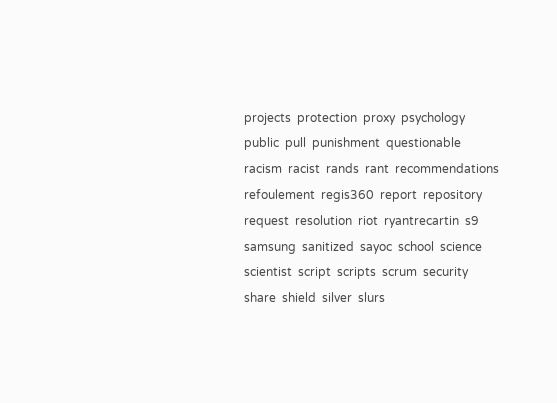projects  protection  proxy  psychology  public  pull  punishment  questionable  racism  racist  rands  rant  recommendations  refoulement  regis360  report  repository  request  resolution  riot  ryantrecartin  s9  samsung  sanitized  sayoc  school  science  scientist  script  scripts  scrum  security  share  shield  silver  slurs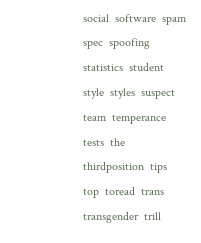social  software  spam  spec  spoofing  statistics  student  style  styles  suspect  team  temperance  tests  the  thirdposition  tips  top  toread  trans  transgender  trill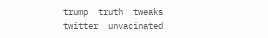trump  truth  tweaks  twitter  unvacinated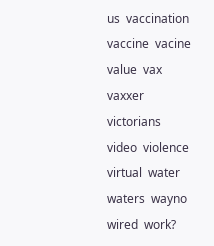us  vaccination  vaccine  vacine  value  vax  vaxxer  victorians  video  violence  virtual  water  waters  wayno  wired  work?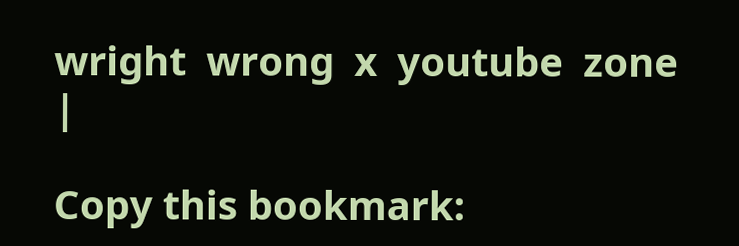wright  wrong  x  youtube  zone  |

Copy this bookmark: